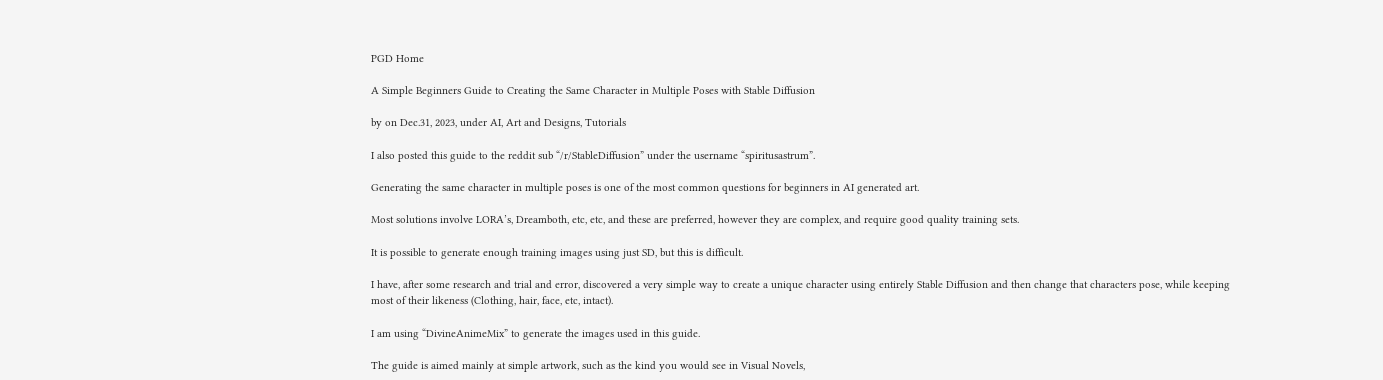PGD Home

A Simple Beginners Guide to Creating the Same Character in Multiple Poses with Stable Diffusion

by on Dec.31, 2023, under AI, Art and Designs, Tutorials

I also posted this guide to the reddit sub “/r/StableDiffusion” under the username “spiritusastrum”.

Generating the same character in multiple poses is one of the most common questions for beginners in AI generated art.

Most solutions involve LORA’s, Dreamboth, etc, etc, and these are preferred, however they are complex, and require good quality training sets.

It is possible to generate enough training images using just SD, but this is difficult.

I have, after some research and trial and error, discovered a very simple way to create a unique character using entirely Stable Diffusion and then change that characters pose, while keeping most of their likeness (Clothing, hair, face, etc, intact).

I am using “DivineAnimeMix” to generate the images used in this guide.

The guide is aimed mainly at simple artwork, such as the kind you would see in Visual Novels,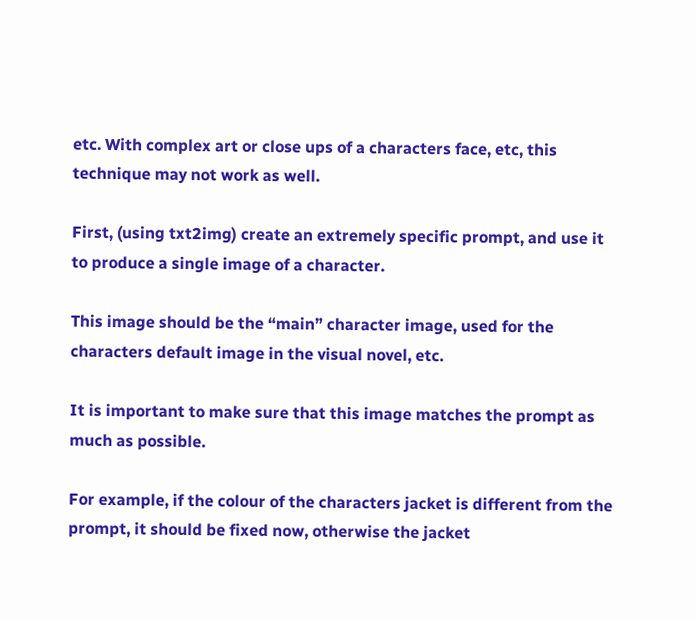etc. With complex art or close ups of a characters face, etc, this technique may not work as well.

First, (using txt2img) create an extremely specific prompt, and use it to produce a single image of a character.

This image should be the “main” character image, used for the characters default image in the visual novel, etc.

It is important to make sure that this image matches the prompt as much as possible.

For example, if the colour of the characters jacket is different from the prompt, it should be fixed now, otherwise the jacket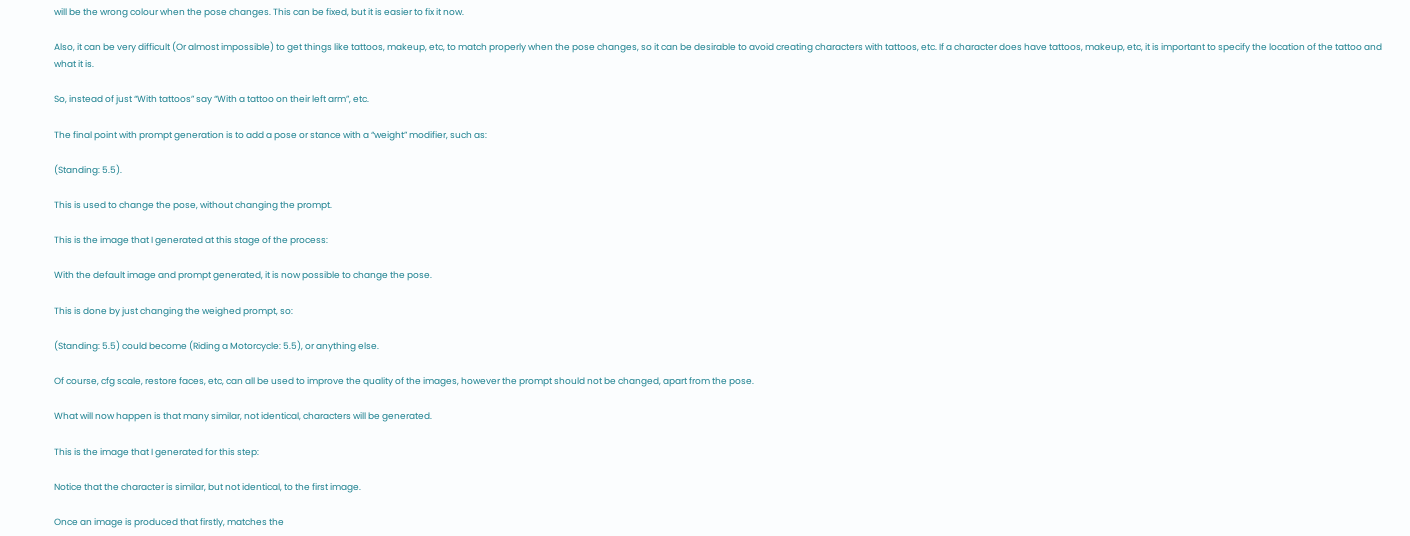will be the wrong colour when the pose changes. This can be fixed, but it is easier to fix it now.

Also, it can be very difficult (Or almost impossible) to get things like tattoos, makeup, etc, to match properly when the pose changes, so it can be desirable to avoid creating characters with tattoos, etc. If a character does have tattoos, makeup, etc, it is important to specify the location of the tattoo and what it is.

So, instead of just “With tattoos” say “With a tattoo on their left arm”, etc.

The final point with prompt generation is to add a pose or stance with a “weight” modifier, such as:

(Standing: 5.5).

This is used to change the pose, without changing the prompt.

This is the image that I generated at this stage of the process:

With the default image and prompt generated, it is now possible to change the pose.

This is done by just changing the weighed prompt, so:

(Standing: 5.5) could become (Riding a Motorcycle: 5.5), or anything else.

Of course, cfg scale, restore faces, etc, can all be used to improve the quality of the images, however the prompt should not be changed, apart from the pose.

What will now happen is that many similar, not identical, characters will be generated.

This is the image that I generated for this step:

Notice that the character is similar, but not identical, to the first image.

Once an image is produced that firstly, matches the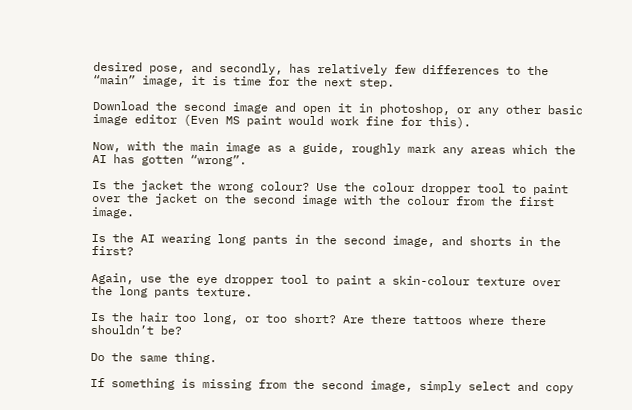desired pose, and secondly, has relatively few differences to the “main” image, it is time for the next step.

Download the second image and open it in photoshop, or any other basic image editor (Even MS paint would work fine for this).

Now, with the main image as a guide, roughly mark any areas which the AI has gotten “wrong”.

Is the jacket the wrong colour? Use the colour dropper tool to paint over the jacket on the second image with the colour from the first image.

Is the AI wearing long pants in the second image, and shorts in the first?

Again, use the eye dropper tool to paint a skin-colour texture over the long pants texture.

Is the hair too long, or too short? Are there tattoos where there shouldn’t be?

Do the same thing.

If something is missing from the second image, simply select and copy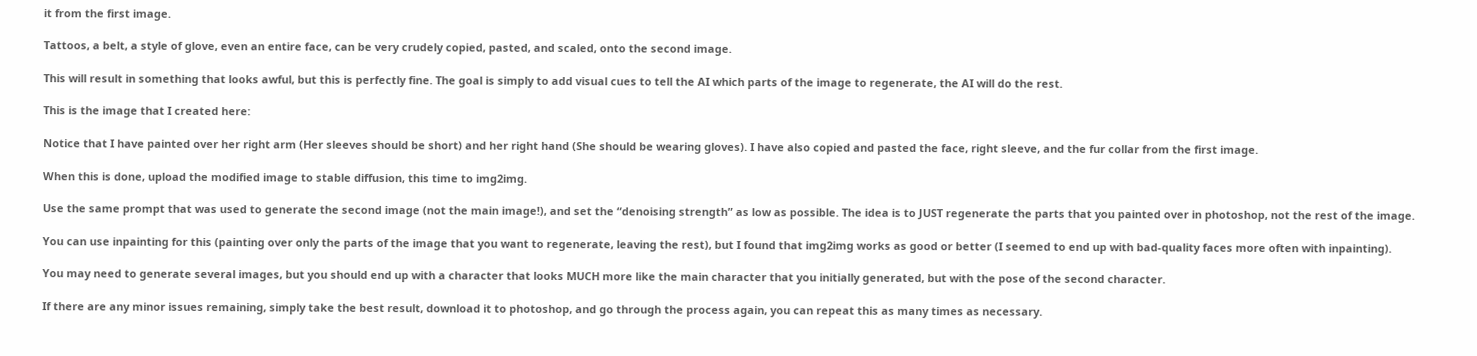it from the first image.

Tattoos, a belt, a style of glove, even an entire face, can be very crudely copied, pasted, and scaled, onto the second image.

This will result in something that looks awful, but this is perfectly fine. The goal is simply to add visual cues to tell the AI which parts of the image to regenerate, the AI will do the rest.

This is the image that I created here:

Notice that I have painted over her right arm (Her sleeves should be short) and her right hand (She should be wearing gloves). I have also copied and pasted the face, right sleeve, and the fur collar from the first image.

When this is done, upload the modified image to stable diffusion, this time to img2img.

Use the same prompt that was used to generate the second image (not the main image!), and set the “denoising strength” as low as possible. The idea is to JUST regenerate the parts that you painted over in photoshop, not the rest of the image.

You can use inpainting for this (painting over only the parts of the image that you want to regenerate, leaving the rest), but I found that img2img works as good or better (I seemed to end up with bad-quality faces more often with inpainting).

You may need to generate several images, but you should end up with a character that looks MUCH more like the main character that you initially generated, but with the pose of the second character.

If there are any minor issues remaining, simply take the best result, download it to photoshop, and go through the process again, you can repeat this as many times as necessary.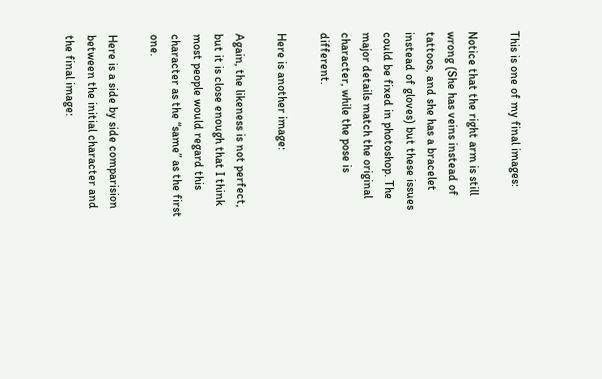This is one of my final images:

Notice that the right arm is still wrong (She has veins instead of tattoos, and she has a bracelet instead of gloves) but these issues could be fixed in photoshop. The major details match the original character, while the pose is different.

Here is another image:

Again, the likeness is not perfect, but it is close enough that I think most people would regard this character as the “same” as the first one.

Here is a side by side comparision between the initial character and the final image: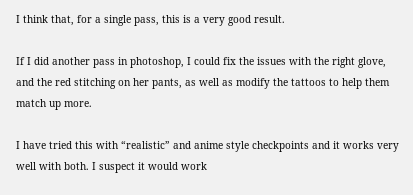I think that, for a single pass, this is a very good result.

If I did another pass in photoshop, I could fix the issues with the right glove, and the red stitching on her pants, as well as modify the tattoos to help them match up more.

I have tried this with “realistic” and anime style checkpoints and it works very well with both. I suspect it would work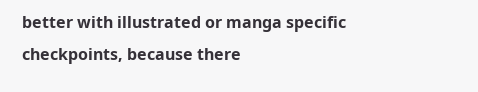better with illustrated or manga specific checkpoints, because there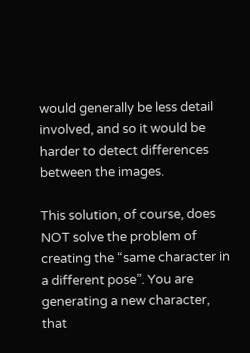would generally be less detail involved, and so it would be harder to detect differences between the images.

This solution, of course, does NOT solve the problem of creating the “same character in a different pose”. You are generating a new character, that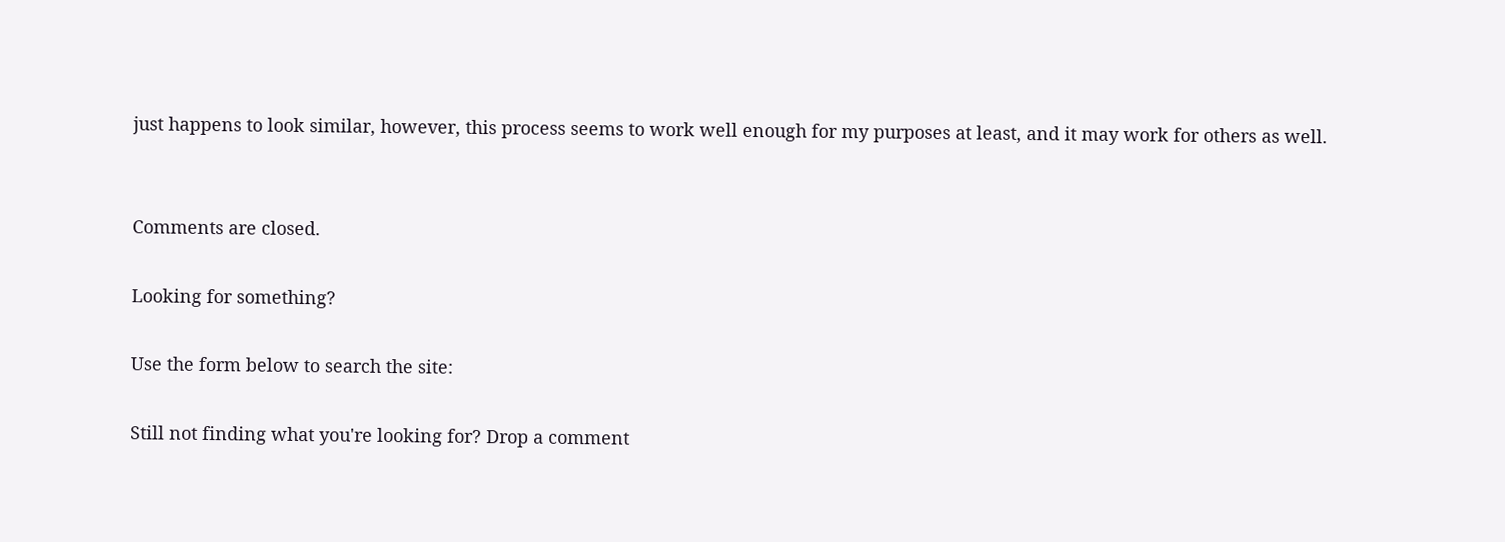just happens to look similar, however, this process seems to work well enough for my purposes at least, and it may work for others as well.


Comments are closed.

Looking for something?

Use the form below to search the site:

Still not finding what you're looking for? Drop a comment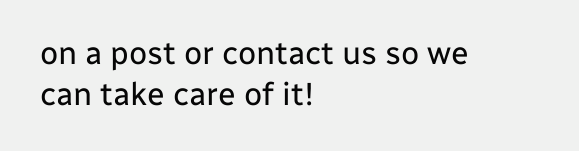on a post or contact us so we can take care of it!